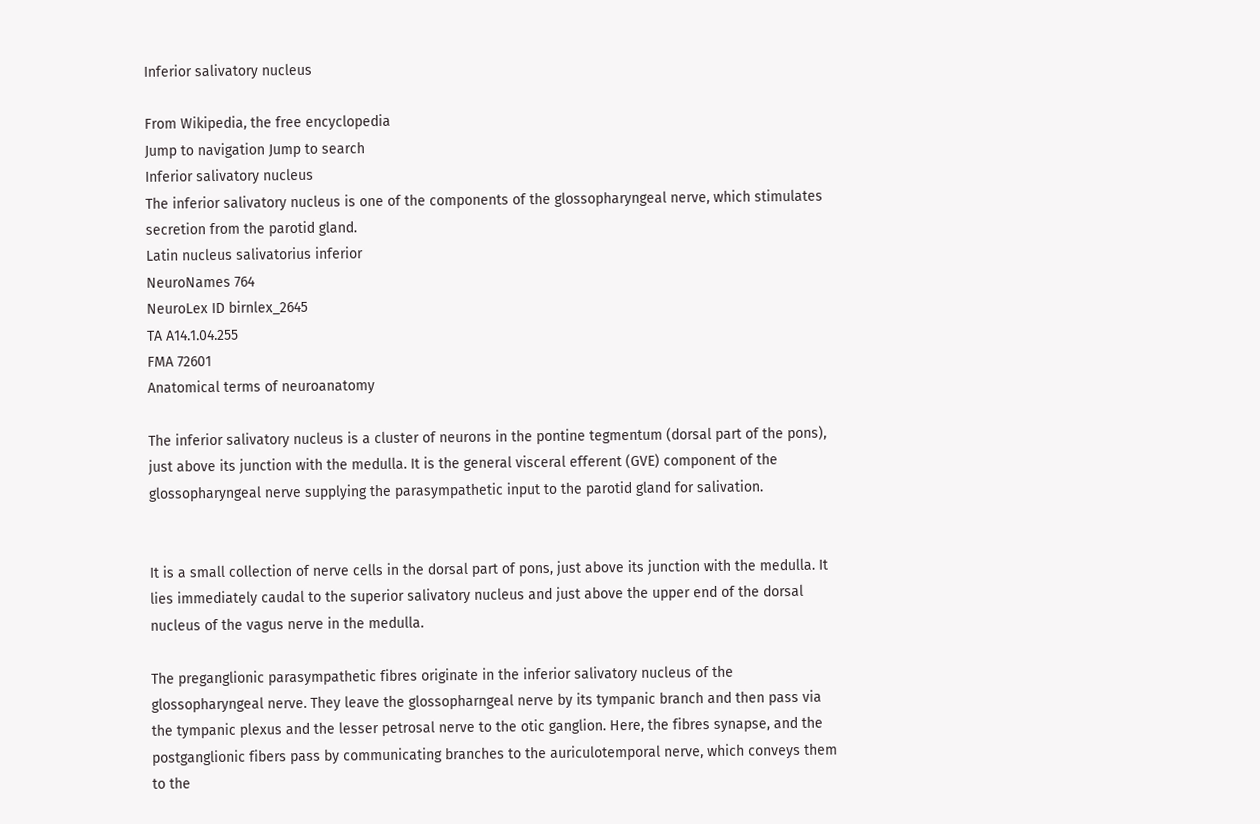Inferior salivatory nucleus

From Wikipedia, the free encyclopedia
Jump to navigation Jump to search
Inferior salivatory nucleus
The inferior salivatory nucleus is one of the components of the glossopharyngeal nerve, which stimulates secretion from the parotid gland.
Latin nucleus salivatorius inferior
NeuroNames 764
NeuroLex ID birnlex_2645
TA A14.1.04.255
FMA 72601
Anatomical terms of neuroanatomy

The inferior salivatory nucleus is a cluster of neurons in the pontine tegmentum (dorsal part of the pons), just above its junction with the medulla. It is the general visceral efferent (GVE) component of the glossopharyngeal nerve supplying the parasympathetic input to the parotid gland for salivation.


It is a small collection of nerve cells in the dorsal part of pons, just above its junction with the medulla. It lies immediately caudal to the superior salivatory nucleus and just above the upper end of the dorsal nucleus of the vagus nerve in the medulla.

The preganglionic parasympathetic fibres originate in the inferior salivatory nucleus of the glossopharyngeal nerve. They leave the glossopharngeal nerve by its tympanic branch and then pass via the tympanic plexus and the lesser petrosal nerve to the otic ganglion. Here, the fibres synapse, and the postganglionic fibers pass by communicating branches to the auriculotemporal nerve, which conveys them to the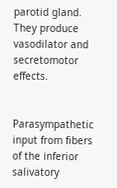parotid gland. They produce vasodilator and secretomotor effects.


Parasympathetic input from fibers of the inferior salivatory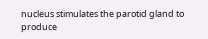nucleus stimulates the parotid gland to produce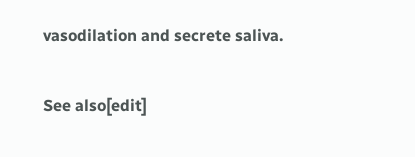vasodilation and secrete saliva.

See also[edit]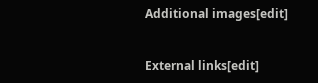Additional images[edit]


External links[edit]